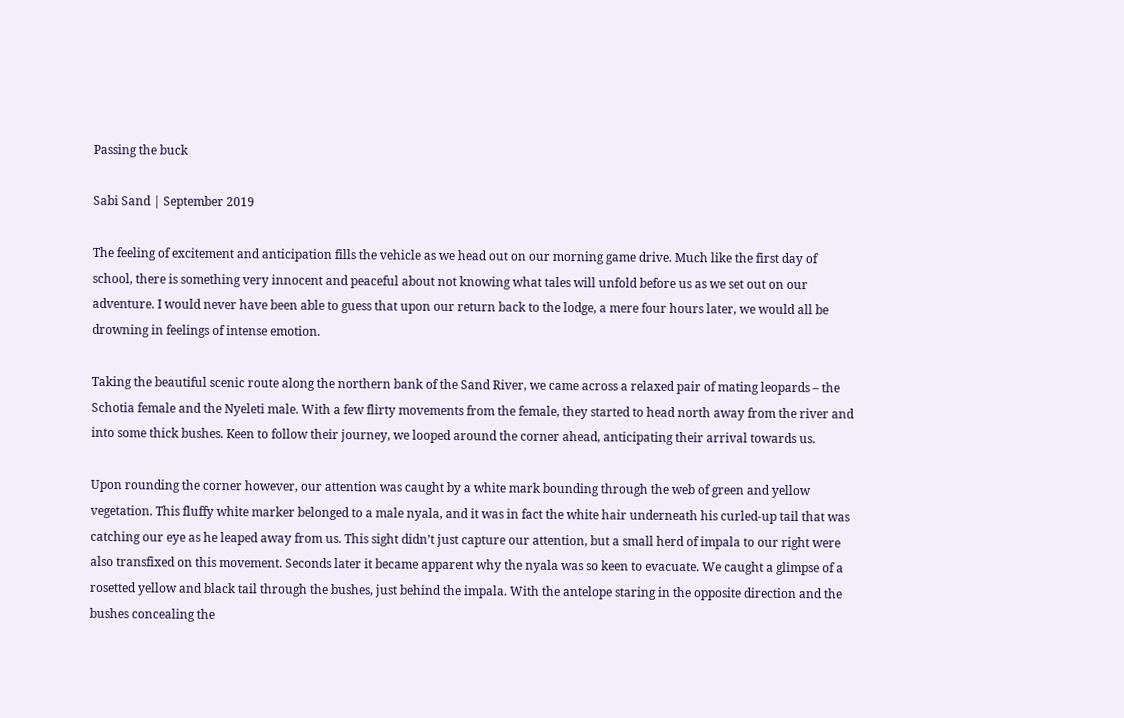Passing the buck

Sabi Sand | September 2019

The feeling of excitement and anticipation fills the vehicle as we head out on our morning game drive. Much like the first day of school, there is something very innocent and peaceful about not knowing what tales will unfold before us as we set out on our adventure. I would never have been able to guess that upon our return back to the lodge, a mere four hours later, we would all be drowning in feelings of intense emotion.

Taking the beautiful scenic route along the northern bank of the Sand River, we came across a relaxed pair of mating leopards – the Schotia female and the Nyeleti male. With a few flirty movements from the female, they started to head north away from the river and into some thick bushes. Keen to follow their journey, we looped around the corner ahead, anticipating their arrival towards us.

Upon rounding the corner however, our attention was caught by a white mark bounding through the web of green and yellow vegetation. This fluffy white marker belonged to a male nyala, and it was in fact the white hair underneath his curled-up tail that was catching our eye as he leaped away from us. This sight didn’t just capture our attention, but a small herd of impala to our right were also transfixed on this movement. Seconds later it became apparent why the nyala was so keen to evacuate. We caught a glimpse of a rosetted yellow and black tail through the bushes, just behind the impala. With the antelope staring in the opposite direction and the bushes concealing the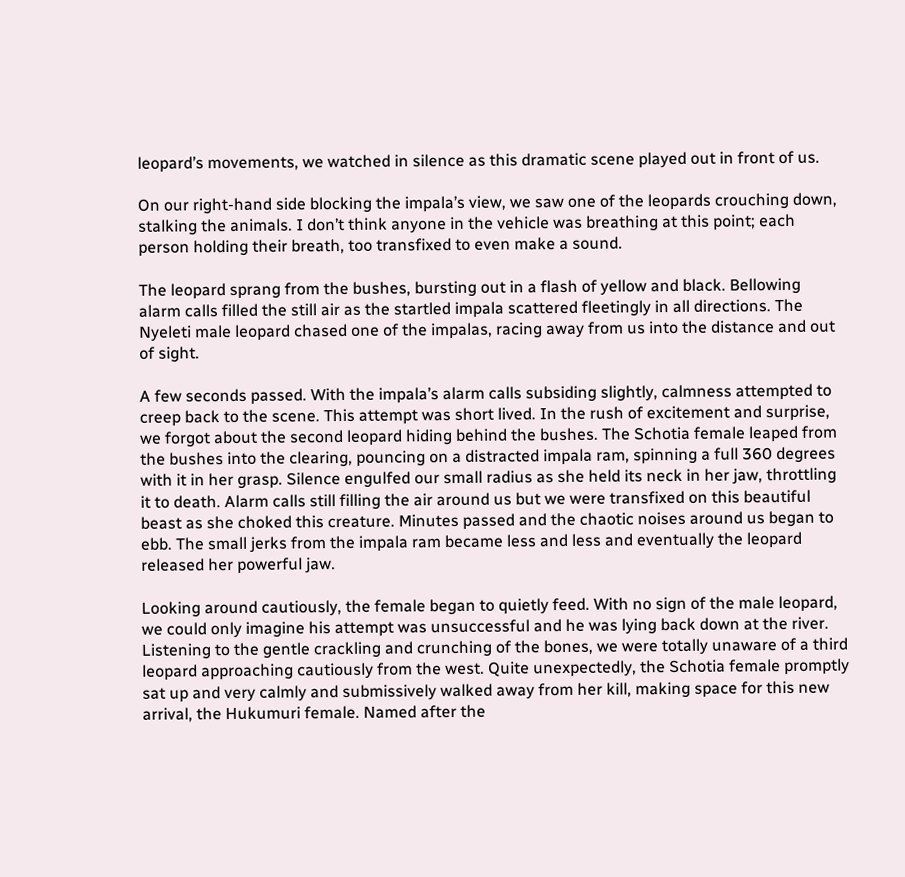leopard’s movements, we watched in silence as this dramatic scene played out in front of us.

On our right-hand side blocking the impala’s view, we saw one of the leopards crouching down, stalking the animals. I don’t think anyone in the vehicle was breathing at this point; each person holding their breath, too transfixed to even make a sound.

The leopard sprang from the bushes, bursting out in a flash of yellow and black. Bellowing alarm calls filled the still air as the startled impala scattered fleetingly in all directions. The Nyeleti male leopard chased one of the impalas, racing away from us into the distance and out of sight.

A few seconds passed. With the impala’s alarm calls subsiding slightly, calmness attempted to creep back to the scene. This attempt was short lived. In the rush of excitement and surprise, we forgot about the second leopard hiding behind the bushes. The Schotia female leaped from the bushes into the clearing, pouncing on a distracted impala ram, spinning a full 360 degrees with it in her grasp. Silence engulfed our small radius as she held its neck in her jaw, throttling it to death. Alarm calls still filling the air around us but we were transfixed on this beautiful beast as she choked this creature. Minutes passed and the chaotic noises around us began to ebb. The small jerks from the impala ram became less and less and eventually the leopard released her powerful jaw.

Looking around cautiously, the female began to quietly feed. With no sign of the male leopard, we could only imagine his attempt was unsuccessful and he was lying back down at the river. Listening to the gentle crackling and crunching of the bones, we were totally unaware of a third leopard approaching cautiously from the west. Quite unexpectedly, the Schotia female promptly sat up and very calmly and submissively walked away from her kill, making space for this new arrival, the Hukumuri female. Named after the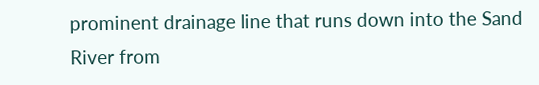prominent drainage line that runs down into the Sand River from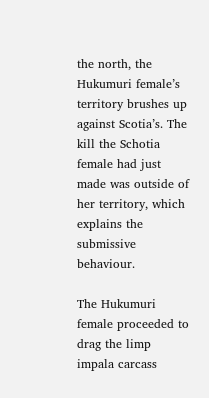the north, the Hukumuri female’s territory brushes up against Scotia’s. The kill the Schotia female had just made was outside of her territory, which explains the submissive behaviour.

The Hukumuri female proceeded to drag the limp impala carcass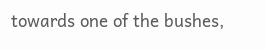towards one of the bushes,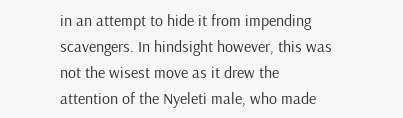in an attempt to hide it from impending scavengers. In hindsight however, this was not the wisest move as it drew the attention of the Nyeleti male, who made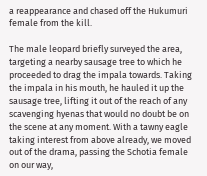a reappearance and chased off the Hukumuri female from the kill.

The male leopard briefly surveyed the area, targeting a nearby sausage tree to which he proceeded to drag the impala towards. Taking the impala in his mouth, he hauled it up the sausage tree, lifting it out of the reach of any scavenging hyenas that would no doubt be on the scene at any moment. With a tawny eagle taking interest from above already, we moved out of the drama, passing the Schotia female on our way,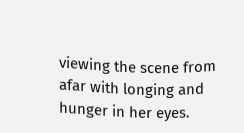viewing the scene from afar with longing and hunger in her eyes.